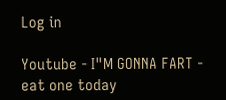Log in

Youtube - I"M GONNA FART - eat one today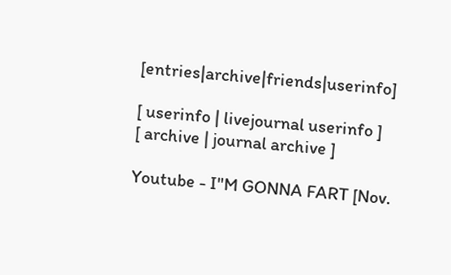[entries|archive|friends|userinfo]

[ userinfo | livejournal userinfo ]
[ archive | journal archive ]

Youtube - I"M GONNA FART [Nov.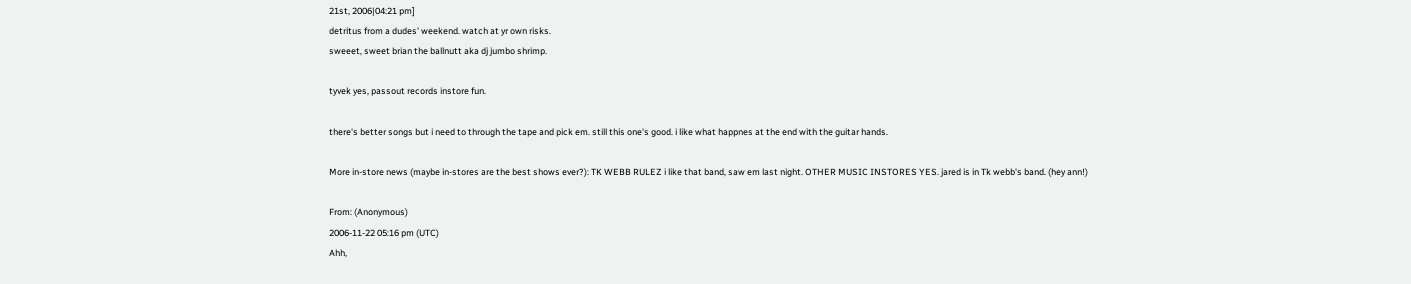21st, 2006|04:21 pm]
detritus from a dudes' weekend. watch at yr own risks.
sweeet, sweet brian the ballnutt aka dj jumbo shrimp.

tyvek yes, passout records instore fun.

there's better songs but i need to through the tape and pick em. still this one's good. i like what happnes at the end with the guitar hands.

More in-store news (maybe in-stores are the best shows ever?): TK WEBB RULEZ i like that band, saw em last night. OTHER MUSIC INSTORES YES. jared is in Tk webb's band. (hey ann!)

From: (Anonymous)
2006-11-22 05:16 pm (UTC)
Ahh,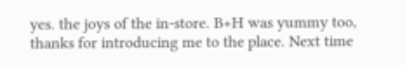yes. the joys of the in-store. B+H was yummy too, thanks for introducing me to the place. Next time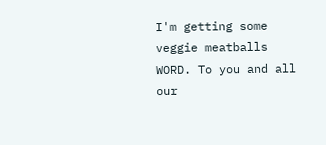I'm getting some veggie meatballs WORD. To you and all our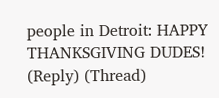people in Detroit: HAPPY THANKSGIVING DUDES!
(Reply) (Thread)